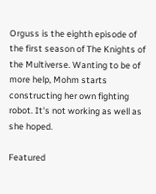Orguss is the eighth episode of the first season of The Knights of the Multiverse. Wanting to be of more help, Mohm starts constructing her own fighting robot. It's not working as well as she hoped.

Featured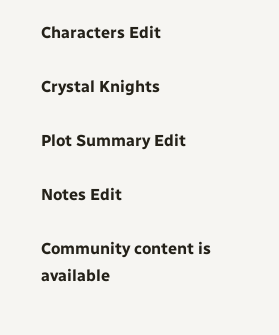Characters Edit

Crystal Knights

Plot Summary Edit

Notes Edit

Community content is available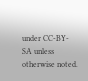under CC-BY-SA unless otherwise noted.